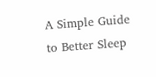A Simple Guide to Better Sleep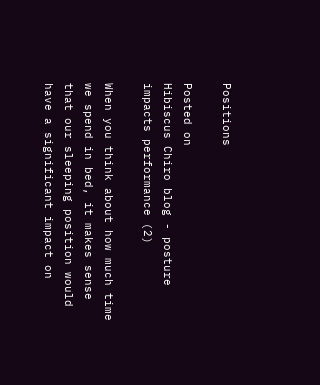Positions

Posted on
Hibiscus Chiro blog - posture impacts performance (2)

When you think about how much time we spend in bed, it makes sense that our sleeping position would have a significant impact on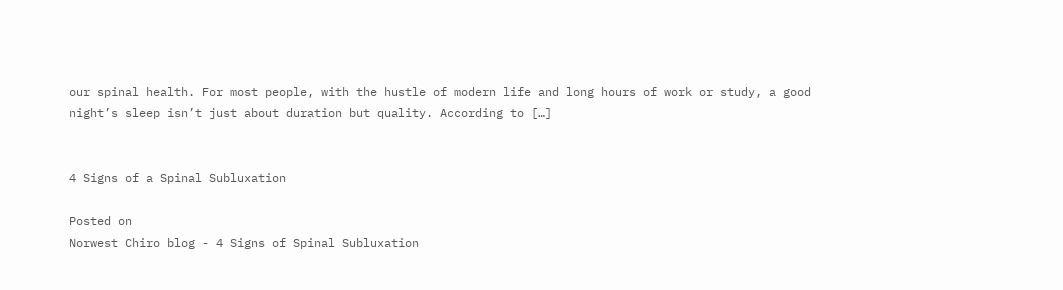our spinal health. For most people, with the hustle of modern life and long hours of work or study, a good night’s sleep isn’t just about duration but quality. According to […]


4 Signs of a Spinal Subluxation

Posted on
Norwest Chiro blog - 4 Signs of Spinal Subluxation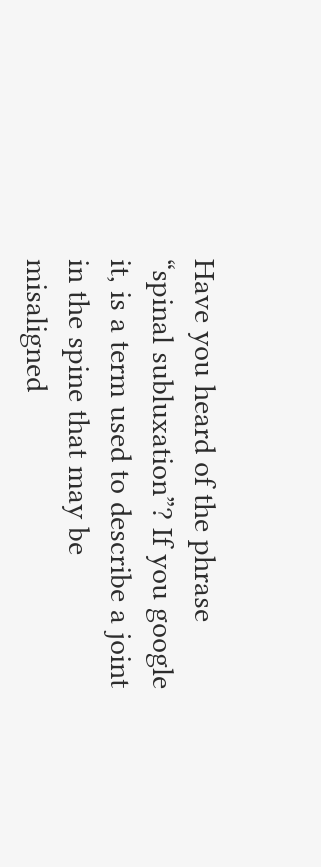Have you heard of the phrase “spinal subluxation”? If you google it, is a term used to describe a joint in the spine that may be misaligned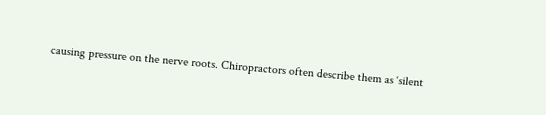causing pressure on the nerve roots. Chiropractors often describe them as ‘silent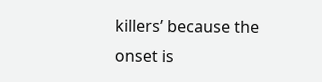killers’ because the onset is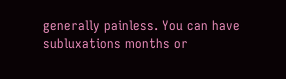generally painless. You can have subluxations months or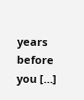years before you […]